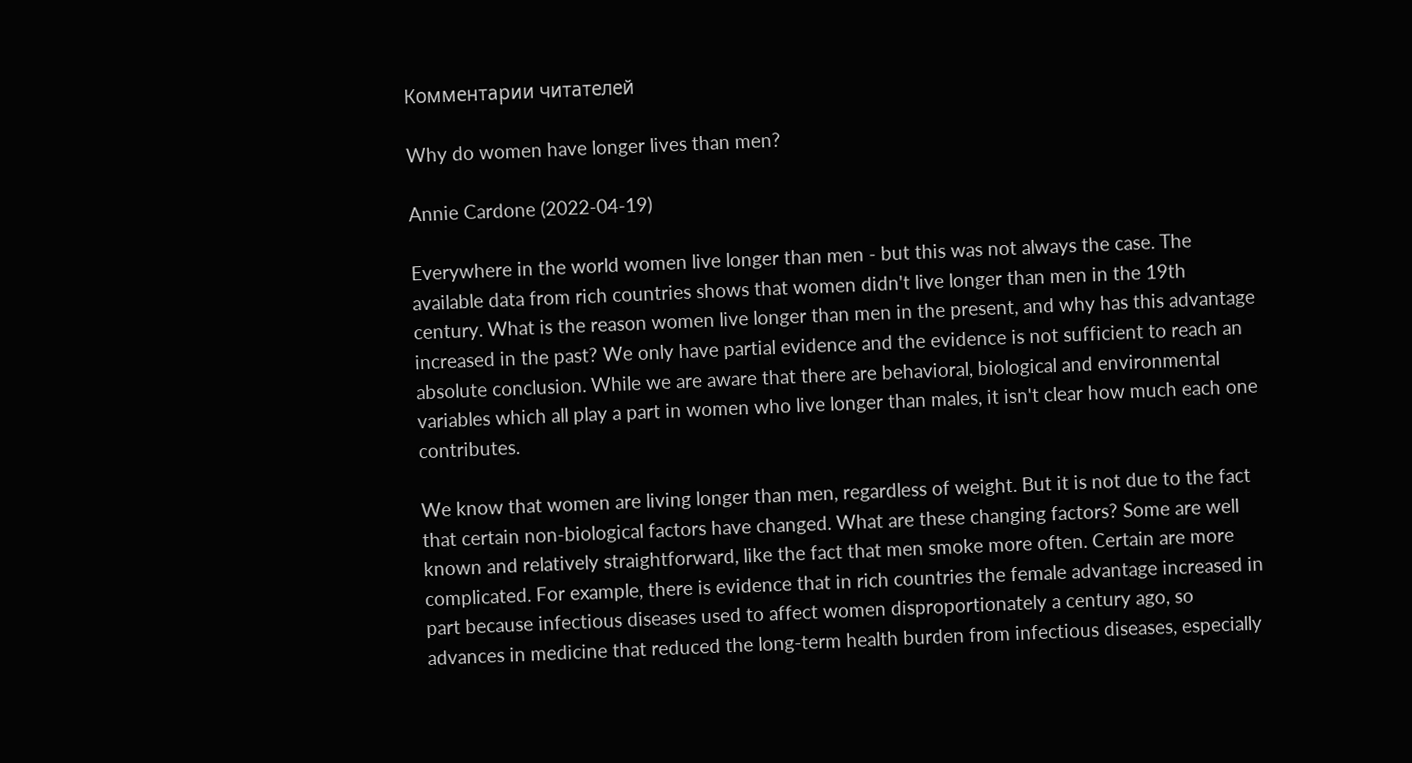Комментарии читателей

Why do women have longer lives than men?

Annie Cardone (2022-04-19)

Everywhere in the world women live longer than men - but this was not always the case. The available data from rich countries shows that women didn't live longer than men in the 19th century. What is the reason women live longer than men in the present, and why has this advantage increased in the past? We only have partial evidence and the evidence is not sufficient to reach an absolute conclusion. While we are aware that there are behavioral, biological and environmental variables which all play a part in women who live longer than males, it isn't clear how much each one contributes.

We know that women are living longer than men, regardless of weight. But it is not due to the fact that certain non-biological factors have changed. What are these changing factors? Some are well known and relatively straightforward, like the fact that men smoke more often. Certain are more complicated. For example, there is evidence that in rich countries the female advantage increased in part because infectious diseases used to affect women disproportionately a century ago, so advances in medicine that reduced the long-term health burden from infectious diseases, especially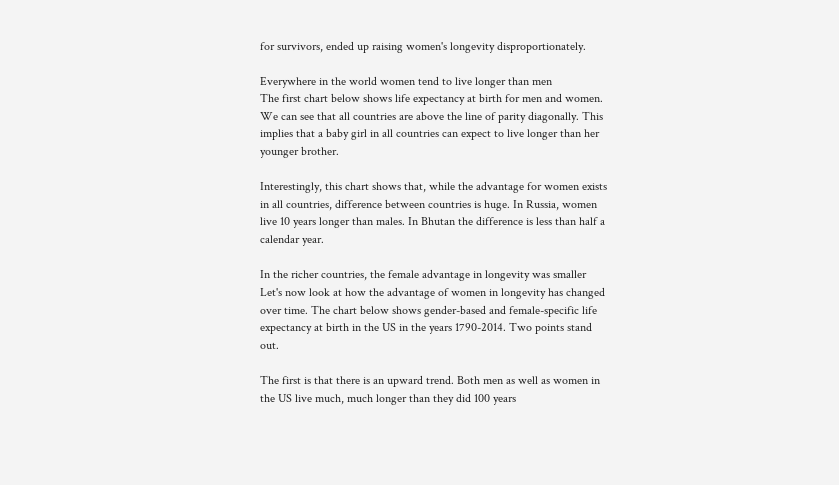for survivors, ended up raising women's longevity disproportionately.

Everywhere in the world women tend to live longer than men
The first chart below shows life expectancy at birth for men and women. We can see that all countries are above the line of parity diagonally. This implies that a baby girl in all countries can expect to live longer than her younger brother.

Interestingly, this chart shows that, while the advantage for women exists in all countries, difference between countries is huge. In Russia, women live 10 years longer than males. In Bhutan the difference is less than half a calendar year.

In the richer countries, the female advantage in longevity was smaller
Let's now look at how the advantage of women in longevity has changed over time. The chart below shows gender-based and female-specific life expectancy at birth in the US in the years 1790-2014. Two points stand out.

The first is that there is an upward trend. Both men as well as women in the US live much, much longer than they did 100 years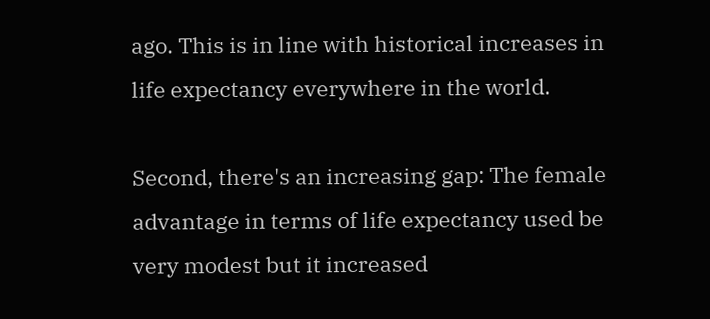ago. This is in line with historical increases in life expectancy everywhere in the world.

Second, there's an increasing gap: The female advantage in terms of life expectancy used be very modest but it increased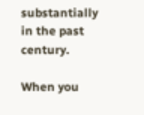substantially in the past century.

When you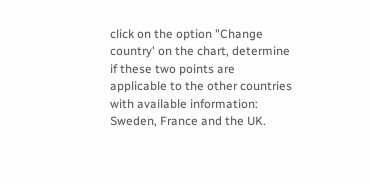click on the option "Change country' on the chart, determine if these two points are applicable to the other countries with available information: Sweden, France and the UK.